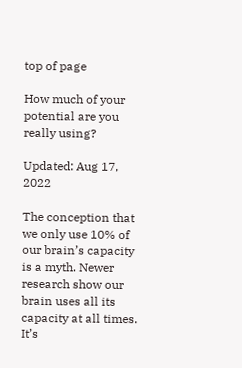top of page

How much of your potential are you really using?

Updated: Aug 17, 2022

The conception that we only use 10% of our brain’s capacity is a myth. Newer research show our brain uses all its capacity at all times. It’s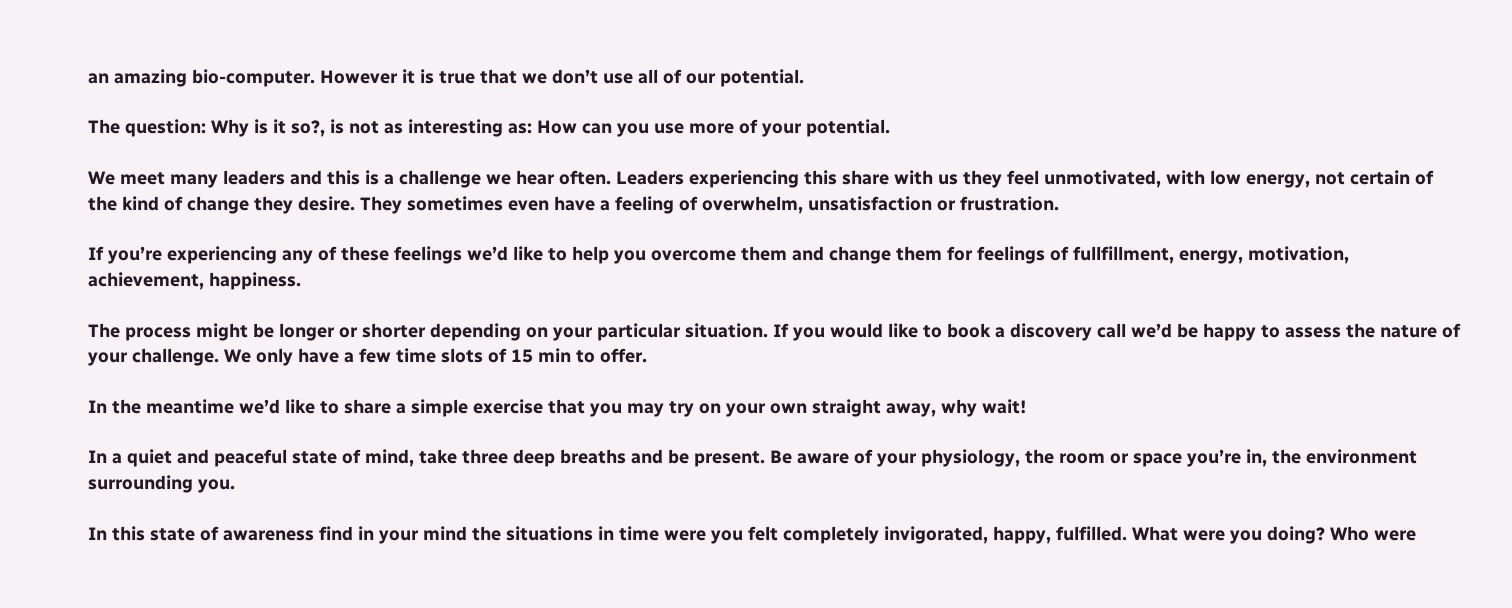an amazing bio-computer. However it is true that we don’t use all of our potential.

The question: Why is it so?, is not as interesting as: How can you use more of your potential.

We meet many leaders and this is a challenge we hear often. Leaders experiencing this share with us they feel unmotivated, with low energy, not certain of the kind of change they desire. They sometimes even have a feeling of overwhelm, unsatisfaction or frustration.

If you’re experiencing any of these feelings we’d like to help you overcome them and change them for feelings of fullfillment, energy, motivation, achievement, happiness.

The process might be longer or shorter depending on your particular situation. If you would like to book a discovery call we’d be happy to assess the nature of your challenge. We only have a few time slots of 15 min to offer.

In the meantime we’d like to share a simple exercise that you may try on your own straight away, why wait!

In a quiet and peaceful state of mind, take three deep breaths and be present. Be aware of your physiology, the room or space you’re in, the environment surrounding you.

In this state of awareness find in your mind the situations in time were you felt completely invigorated, happy, fulfilled. What were you doing? Who were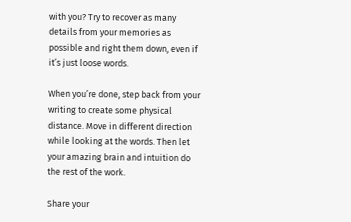with you? Try to recover as many details from your memories as possible and right them down, even if it’s just loose words.

When you’re done, step back from your writing to create some physical distance. Move in different direction while looking at the words. Then let your amazing brain and intuition do the rest of the work.

Share your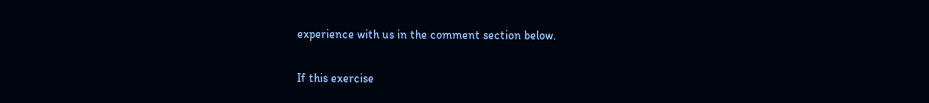experience with us in the comment section below.

If this exercise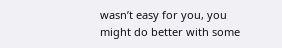wasn’t easy for you, you might do better with some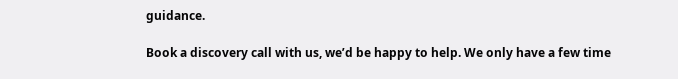guidance.

Book a discovery call with us, we’d be happy to help. We only have a few time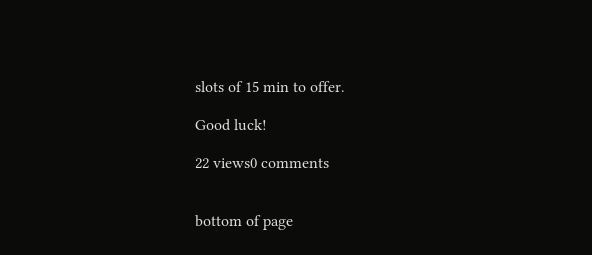slots of 15 min to offer.

Good luck!

22 views0 comments


bottom of page